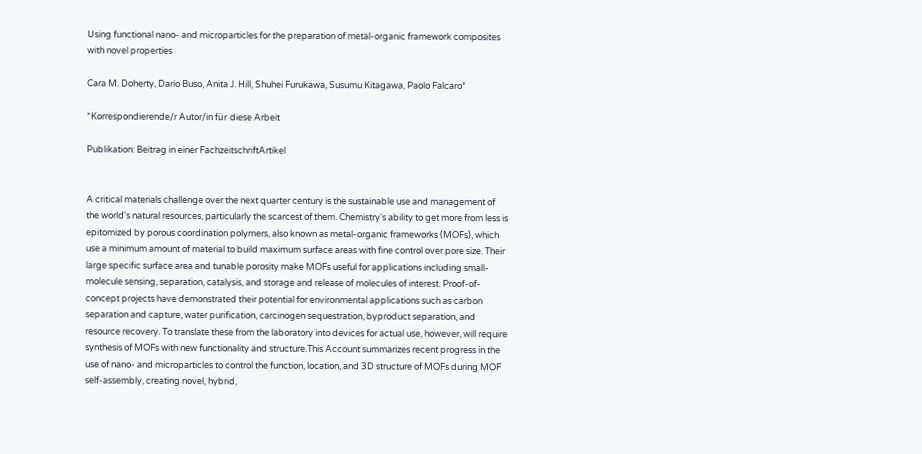Using functional nano- and microparticles for the preparation of metal-organic framework composites with novel properties

Cara M. Doherty, Dario Buso, Anita J. Hill, Shuhei Furukawa, Susumu Kitagawa, Paolo Falcaro*

*Korrespondierende/r Autor/in für diese Arbeit

Publikation: Beitrag in einer FachzeitschriftArtikel


A critical materials challenge over the next quarter century is the sustainable use and management of the world's natural resources, particularly the scarcest of them. Chemistry's ability to get more from less is epitomized by porous coordination polymers, also known as metal-organic frameworks (MOFs), which use a minimum amount of material to build maximum surface areas with fine control over pore size. Their large specific surface area and tunable porosity make MOFs useful for applications including small-molecule sensing, separation, catalysis, and storage and release of molecules of interest. Proof-of-concept projects have demonstrated their potential for environmental applications such as carbon separation and capture, water purification, carcinogen sequestration, byproduct separation, and resource recovery. To translate these from the laboratory into devices for actual use, however, will require synthesis of MOFs with new functionality and structure.This Account summarizes recent progress in the use of nano- and microparticles to control the function, location, and 3D structure of MOFs during MOF self-assembly, creating novel, hybrid,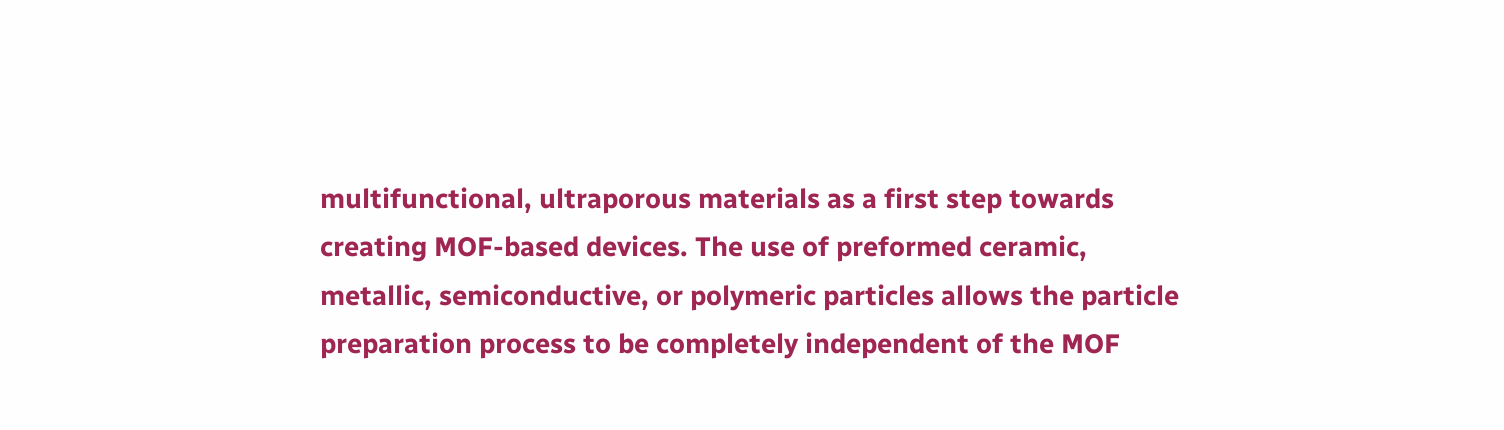multifunctional, ultraporous materials as a first step towards creating MOF-based devices. The use of preformed ceramic, metallic, semiconductive, or polymeric particles allows the particle preparation process to be completely independent of the MOF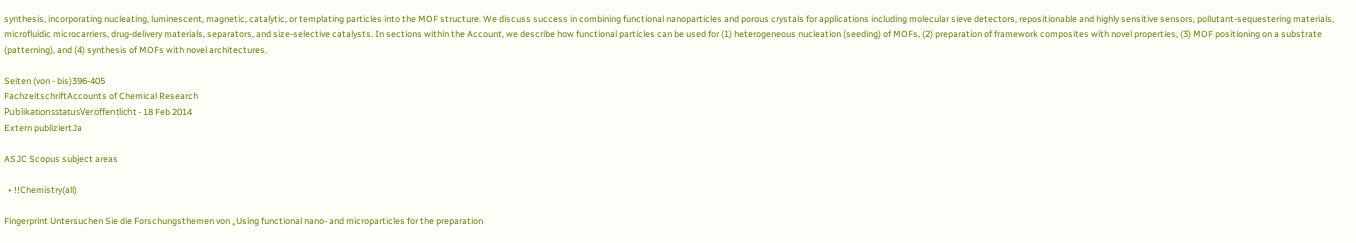synthesis, incorporating nucleating, luminescent, magnetic, catalytic, or templating particles into the MOF structure. We discuss success in combining functional nanoparticles and porous crystals for applications including molecular sieve detectors, repositionable and highly sensitive sensors, pollutant-sequestering materials, microfluidic microcarriers, drug-delivery materials, separators, and size-selective catalysts. In sections within the Account, we describe how functional particles can be used for (1) heterogeneous nucleation (seeding) of MOFs, (2) preparation of framework composites with novel properties, (3) MOF positioning on a substrate (patterning), and (4) synthesis of MOFs with novel architectures.

Seiten (von - bis)396-405
FachzeitschriftAccounts of Chemical Research
PublikationsstatusVeröffentlicht - 18 Feb 2014
Extern publiziertJa

ASJC Scopus subject areas

  • !!Chemistry(all)

Fingerprint Untersuchen Sie die Forschungsthemen von „Using functional nano- and microparticles for the preparation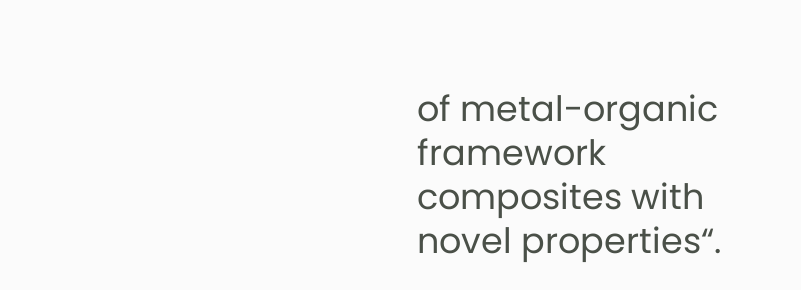of metal-organic framework composites with novel properties“.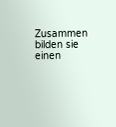Zusammen bilden sie einen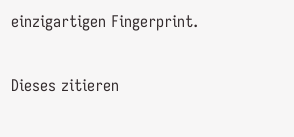einzigartigen Fingerprint.

Dieses zitieren